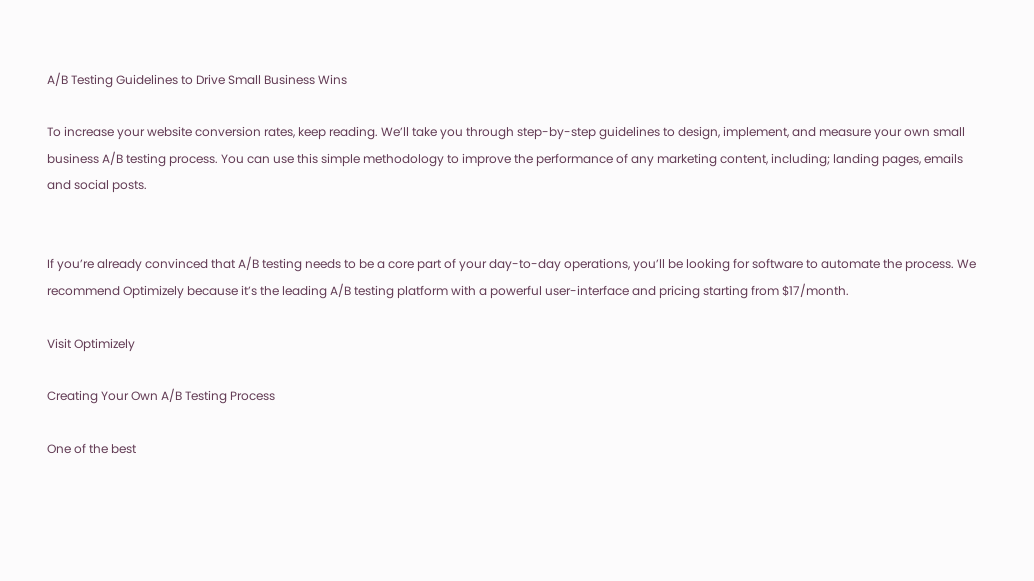A/B Testing Guidelines to Drive Small Business Wins

To increase your website conversion rates, keep reading. We’ll take you through step-by-step guidelines to design, implement, and measure your own small business A/B testing process. You can use this simple methodology to improve the performance of any marketing content, including; landing pages, emails and social posts.


If you’re already convinced that A/B testing needs to be a core part of your day-to-day operations, you’ll be looking for software to automate the process. We recommend Optimizely because it’s the leading A/B testing platform with a powerful user-interface and pricing starting from $17/month.

Visit Optimizely

Creating Your Own A/B Testing Process

One of the best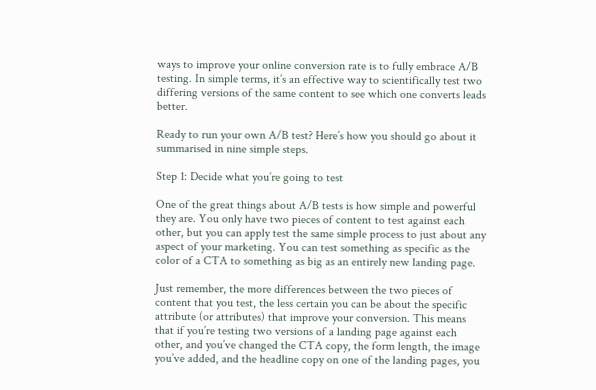ways to improve your online conversion rate is to fully embrace A/B testing. In simple terms, it’s an effective way to scientifically test two differing versions of the same content to see which one converts leads better.

Ready to run your own A/B test? Here’s how you should go about it summarised in nine simple steps.

Step 1: Decide what you’re going to test

One of the great things about A/B tests is how simple and powerful they are. You only have two pieces of content to test against each other, but you can apply test the same simple process to just about any aspect of your marketing. You can test something as specific as the color of a CTA to something as big as an entirely new landing page.

Just remember, the more differences between the two pieces of content that you test, the less certain you can be about the specific attribute (or attributes) that improve your conversion. This means that if you’re testing two versions of a landing page against each other, and you’ve changed the CTA copy, the form length, the image you’ve added, and the headline copy on one of the landing pages, you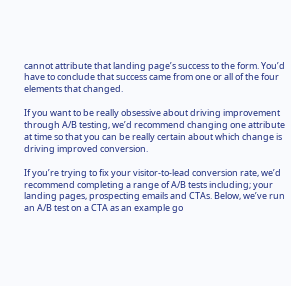cannot attribute that landing page’s success to the form. You’d have to conclude that success came from one or all of the four elements that changed.

If you want to be really obsessive about driving improvement through A/B testing, we’d recommend changing one attribute at time so that you can be really certain about which change is driving improved conversion.

If you’re trying to fix your visitor-to-lead conversion rate, we’d recommend completing a range of A/B tests including; your landing pages, prospecting emails and CTAs. Below, we’ve run an A/B test on a CTA as an example go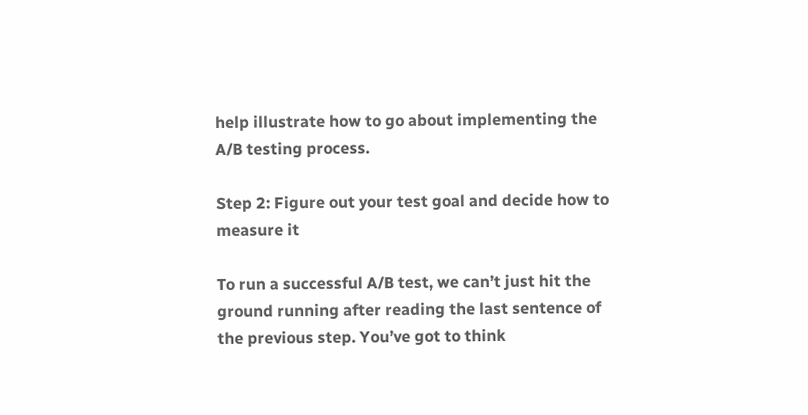help illustrate how to go about implementing the A/B testing process.

Step 2: Figure out your test goal and decide how to measure it

To run a successful A/B test, we can’t just hit the ground running after reading the last sentence of the previous step. You’ve got to think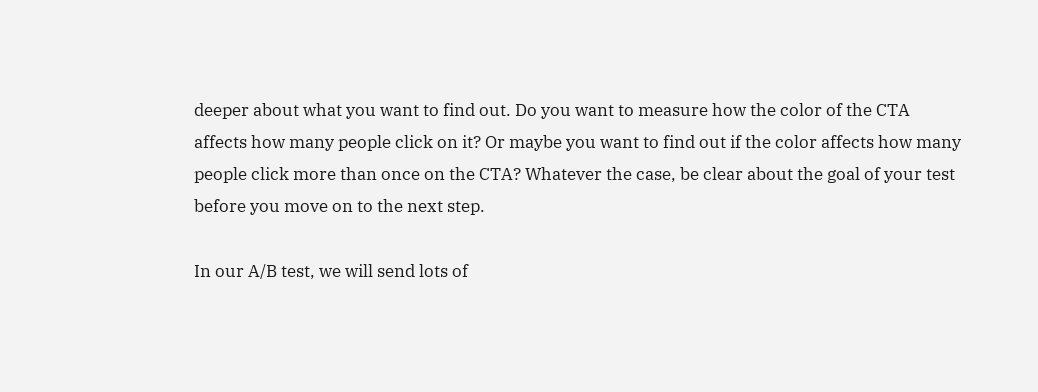deeper about what you want to find out. Do you want to measure how the color of the CTA affects how many people click on it? Or maybe you want to find out if the color affects how many people click more than once on the CTA? Whatever the case, be clear about the goal of your test before you move on to the next step.

In our A/B test, we will send lots of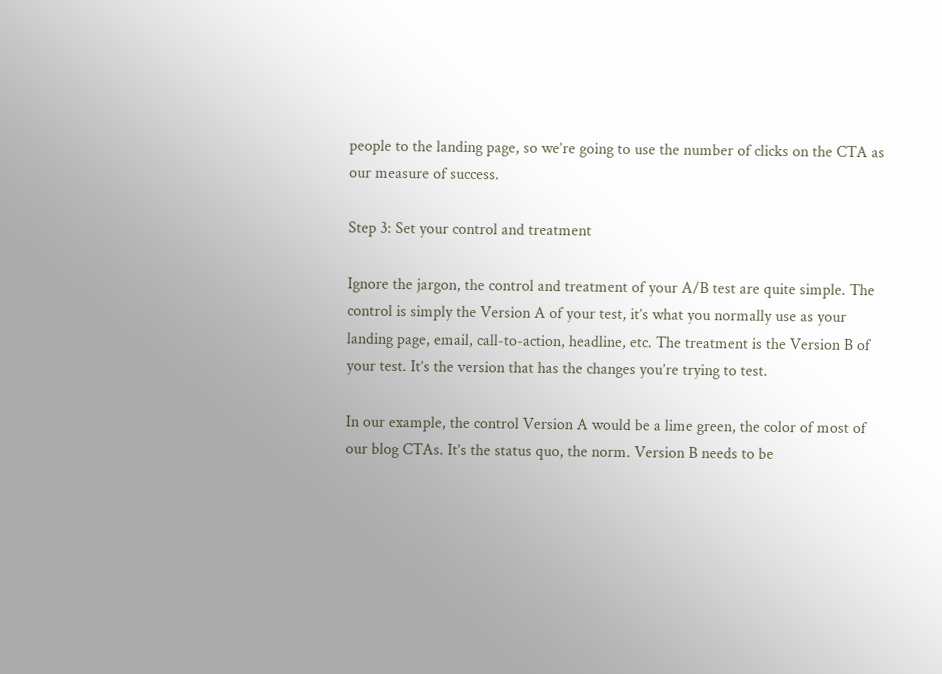people to the landing page, so we’re going to use the number of clicks on the CTA as our measure of success.

Step 3: Set your control and treatment

Ignore the jargon, the control and treatment of your A/B test are quite simple. The control is simply the Version A of your test, it’s what you normally use as your landing page, email, call-to-action, headline, etc. The treatment is the Version B of your test. It’s the version that has the changes you’re trying to test.

In our example, the control Version A would be a lime green, the color of most of our blog CTAs. It’s the status quo, the norm. Version B needs to be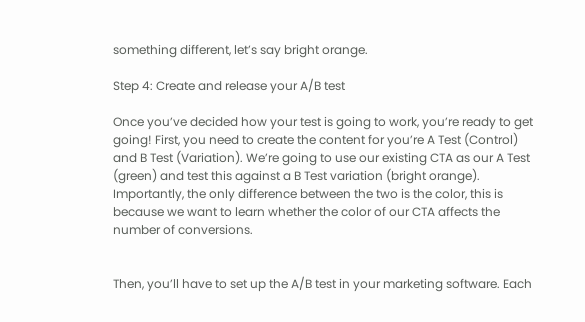something different, let’s say bright orange.

Step 4: Create and release your A/B test

Once you’ve decided how your test is going to work, you’re ready to get going! First, you need to create the content for you’re A Test (Control) and B Test (Variation). We’re going to use our existing CTA as our A Test (green) and test this against a B Test variation (bright orange). Importantly, the only difference between the two is the color, this is because we want to learn whether the color of our CTA affects the number of conversions.


Then, you’ll have to set up the A/B test in your marketing software. Each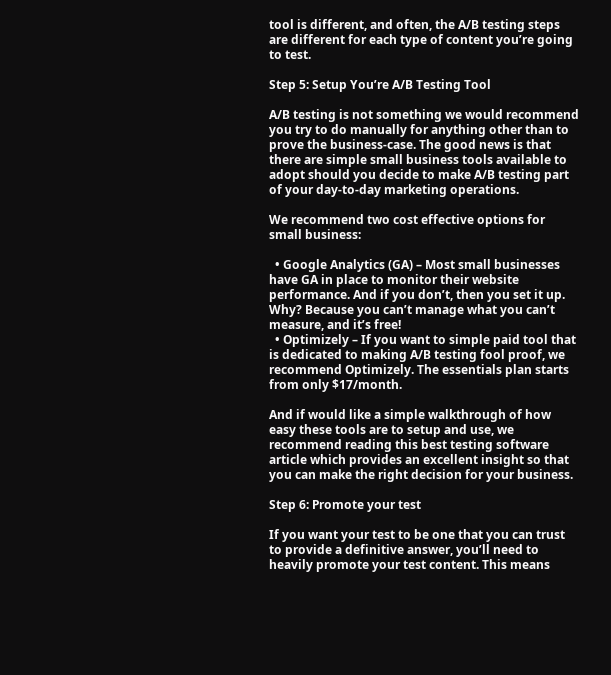tool is different, and often, the A/B testing steps are different for each type of content you’re going to test.

Step 5: Setup You’re A/B Testing Tool

A/B testing is not something we would recommend you try to do manually for anything other than to prove the business-case. The good news is that there are simple small business tools available to adopt should you decide to make A/B testing part of your day-to-day marketing operations.

We recommend two cost effective options for small business:

  • Google Analytics (GA) – Most small businesses have GA in place to monitor their website performance. And if you don’t, then you set it up. Why? Because you can’t manage what you can’t measure, and it’s free!
  • Optimizely – If you want to simple paid tool that is dedicated to making A/B testing fool proof, we recommend Optimizely. The essentials plan starts from only $17/month.

And if would like a simple walkthrough of how easy these tools are to setup and use, we recommend reading this best testing software article which provides an excellent insight so that you can make the right decision for your business.

Step 6: Promote your test

If you want your test to be one that you can trust to provide a definitive answer, you’ll need to heavily promote your test content. This means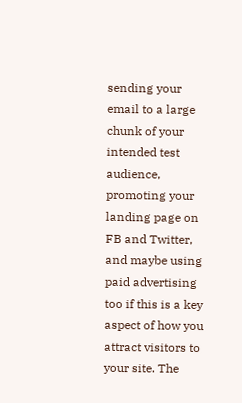sending your email to a large chunk of your intended test audience, promoting your landing page on FB and Twitter, and maybe using paid advertising too if this is a key aspect of how you attract visitors to your site. The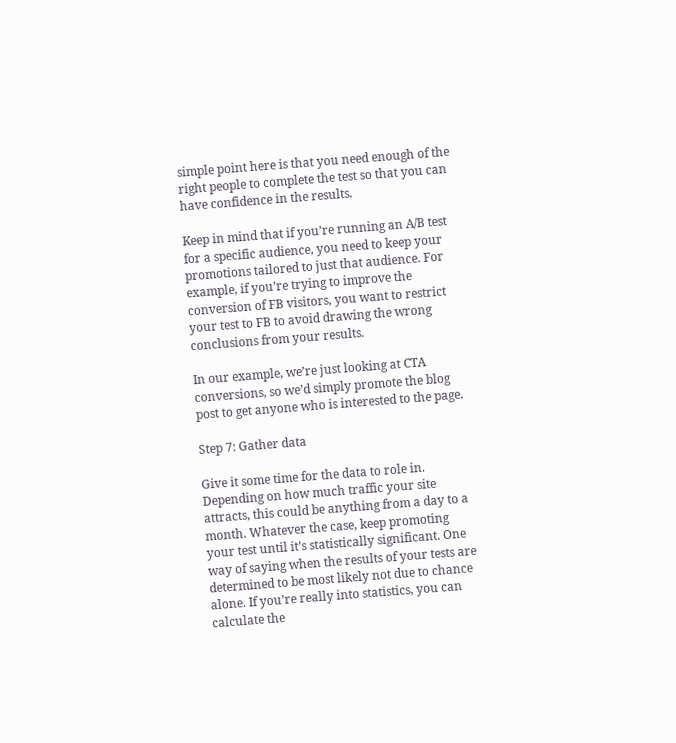simple point here is that you need enough of the right people to complete the test so that you can have confidence in the results.

Keep in mind that if you’re running an A/B test for a specific audience, you need to keep your promotions tailored to just that audience. For example, if you’re trying to improve the conversion of FB visitors, you want to restrict your test to FB to avoid drawing the wrong conclusions from your results.

In our example, we’re just looking at CTA conversions, so we’d simply promote the blog post to get anyone who is interested to the page.

Step 7: Gather data

Give it some time for the data to role in. Depending on how much traffic your site attracts, this could be anything from a day to a month. Whatever the case, keep promoting your test until it’s statistically significant. One way of saying when the results of your tests are determined to be most likely not due to chance alone. If you’re really into statistics, you can calculate the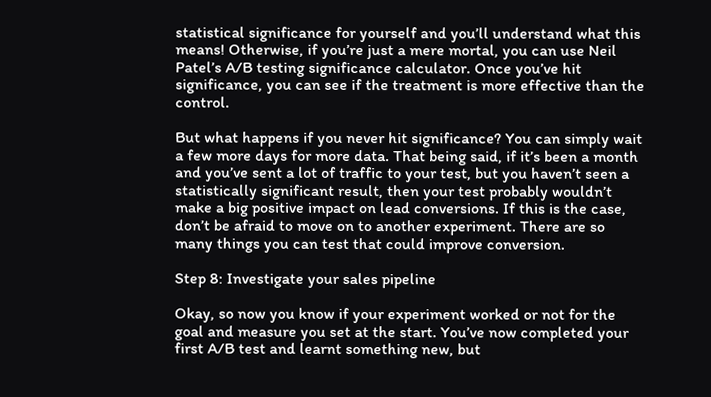statistical significance for yourself and you’ll understand what this means! Otherwise, if you’re just a mere mortal, you can use Neil Patel’s A/B testing significance calculator. Once you’ve hit significance, you can see if the treatment is more effective than the control.

But what happens if you never hit significance? You can simply wait a few more days for more data. That being said, if it’s been a month and you’ve sent a lot of traffic to your test, but you haven’t seen a statistically significant result, then your test probably wouldn’t make a big positive impact on lead conversions. If this is the case, don’t be afraid to move on to another experiment. There are so many things you can test that could improve conversion.

Step 8: Investigate your sales pipeline

Okay, so now you know if your experiment worked or not for the goal and measure you set at the start. You’ve now completed your first A/B test and learnt something new, but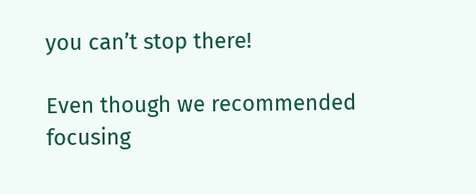you can’t stop there!

Even though we recommended focusing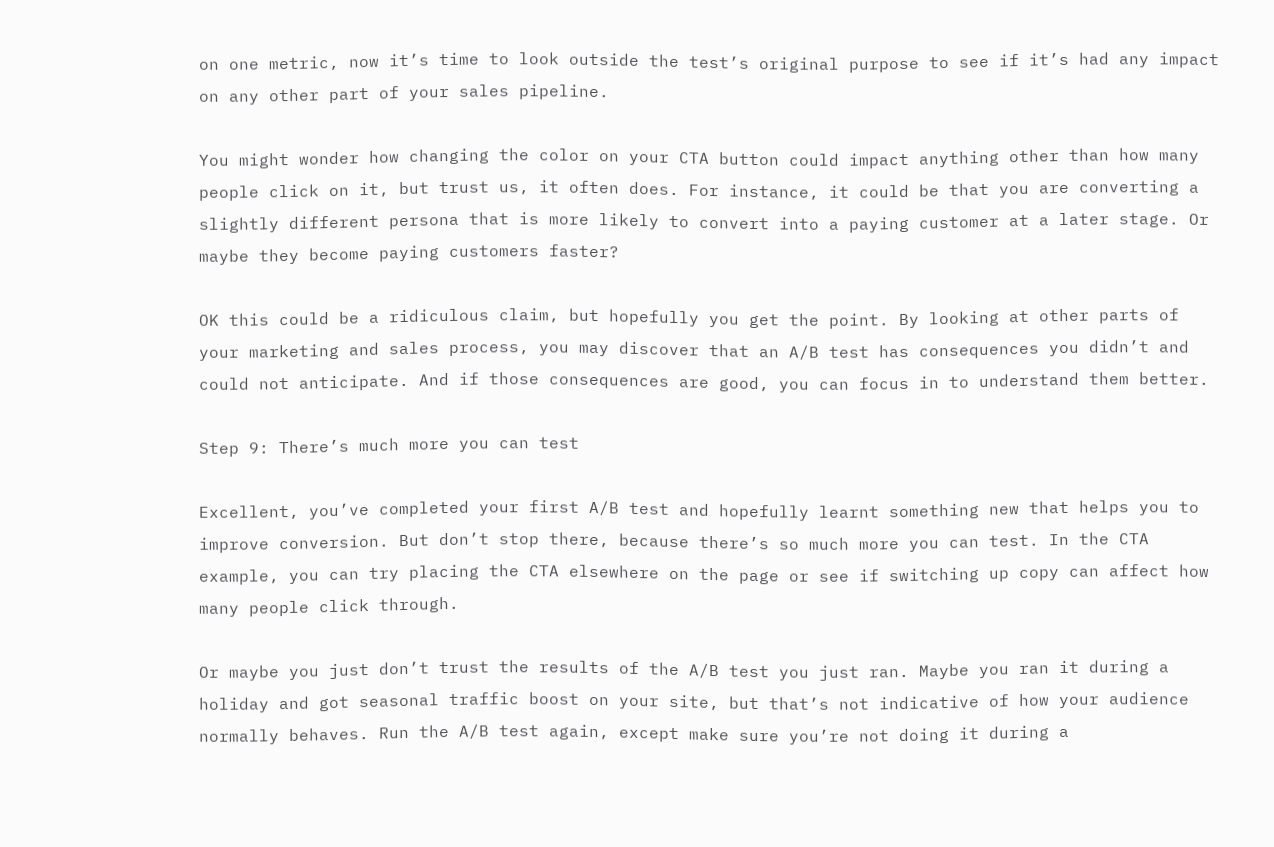on one metric, now it’s time to look outside the test’s original purpose to see if it’s had any impact on any other part of your sales pipeline.

You might wonder how changing the color on your CTA button could impact anything other than how many people click on it, but trust us, it often does. For instance, it could be that you are converting a slightly different persona that is more likely to convert into a paying customer at a later stage. Or maybe they become paying customers faster?

OK this could be a ridiculous claim, but hopefully you get the point. By looking at other parts of your marketing and sales process, you may discover that an A/B test has consequences you didn’t and could not anticipate. And if those consequences are good, you can focus in to understand them better.

Step 9: There’s much more you can test

Excellent, you’ve completed your first A/B test and hopefully learnt something new that helps you to improve conversion. But don’t stop there, because there’s so much more you can test. In the CTA example, you can try placing the CTA elsewhere on the page or see if switching up copy can affect how many people click through.

Or maybe you just don’t trust the results of the A/B test you just ran. Maybe you ran it during a holiday and got seasonal traffic boost on your site, but that’s not indicative of how your audience normally behaves. Run the A/B test again, except make sure you’re not doing it during a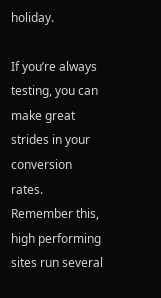holiday.

If you’re always testing, you can make great strides in your conversion rates. Remember this, high performing sites run several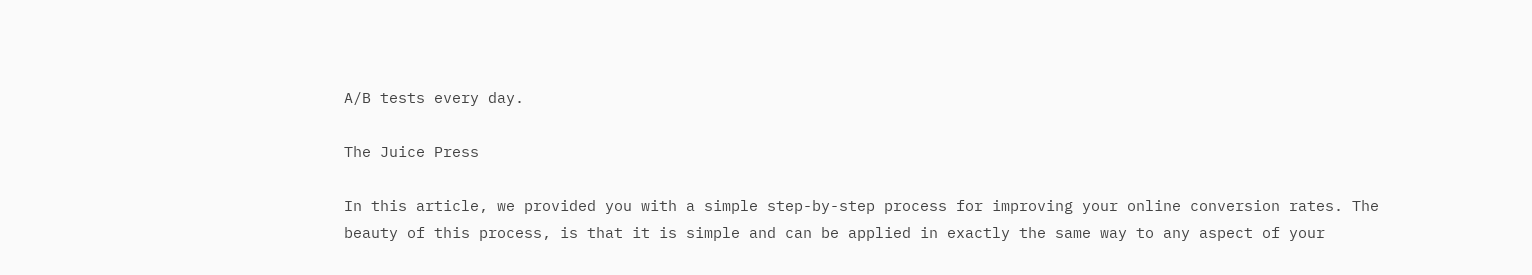A/B tests every day.

The Juice Press

In this article, we provided you with a simple step-by-step process for improving your online conversion rates. The beauty of this process, is that it is simple and can be applied in exactly the same way to any aspect of your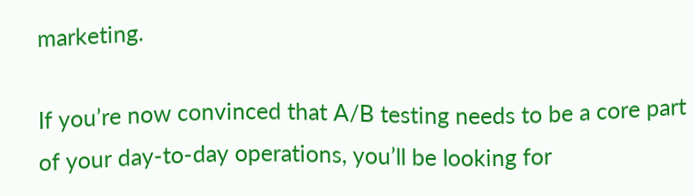marketing.

If you’re now convinced that A/B testing needs to be a core part of your day-to-day operations, you’ll be looking for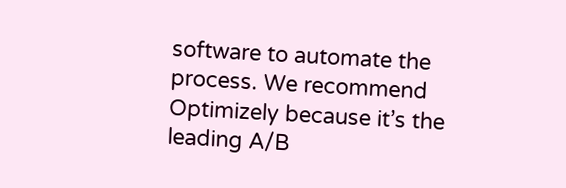software to automate the process. We recommend Optimizely because it’s the leading A/B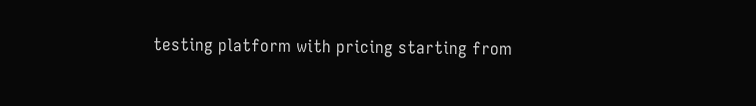testing platform with pricing starting from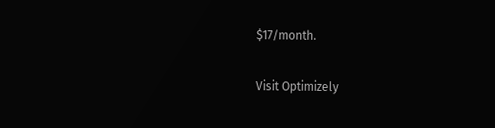$17/month.

Visit Optimizely